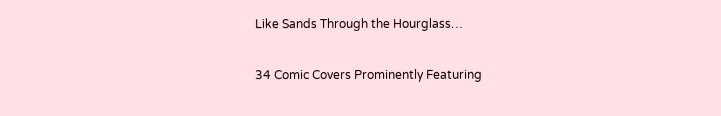Like Sands Through the Hourglass…

34 Comic Covers Prominently Featuring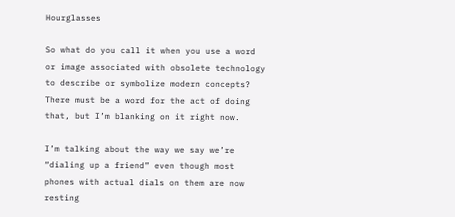Hourglasses

So what do you call it when you use a word or image associated with obsolete technology to describe or symbolize modern concepts? There must be a word for the act of doing that, but I’m blanking on it right now.

I’m talking about the way we say we’re “dialing up a friend” even though most phones with actual dials on them are now resting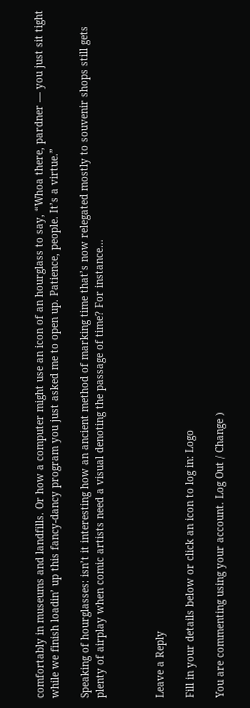comfortably in museums and landfills. Or how a computer might use an icon of an hourglass to say, “Whoa there, pardner — you just sit tight while we finish loadin’ up this fancy-dancy program you just asked me to open up. Patience, people. It’s a virtue.”

Speaking of hourglasses: isn’t it interesting how an ancient method of marking time that’s now relegated mostly to souvenir shops still gets plenty of airplay when comic artists need a visual denoting the passage of time? For instance…



Leave a Reply

Fill in your details below or click an icon to log in: Logo

You are commenting using your account. Log Out / Change )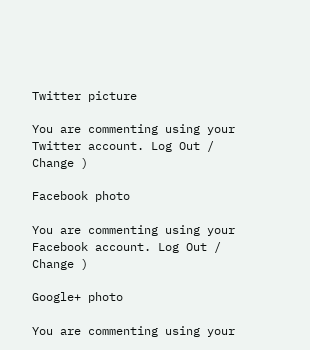Twitter picture

You are commenting using your Twitter account. Log Out / Change )

Facebook photo

You are commenting using your Facebook account. Log Out / Change )

Google+ photo

You are commenting using your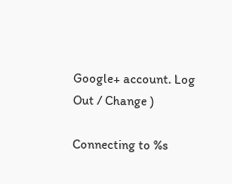Google+ account. Log Out / Change )

Connecting to %s